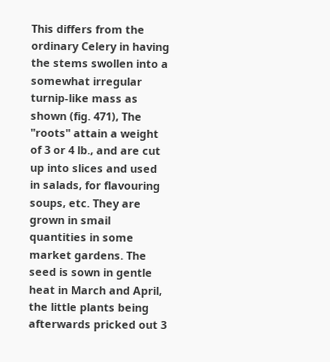This differs from the ordinary Celery in having the stems swollen into a somewhat irregular turnip-like mass as shown (fig. 471), The "roots" attain a weight of 3 or 4 lb., and are cut up into slices and used in salads, for flavouring soups, etc. They are grown in smail quantities in some market gardens. The seed is sown in gentle heat in March and April, the little plants being afterwards pricked out 3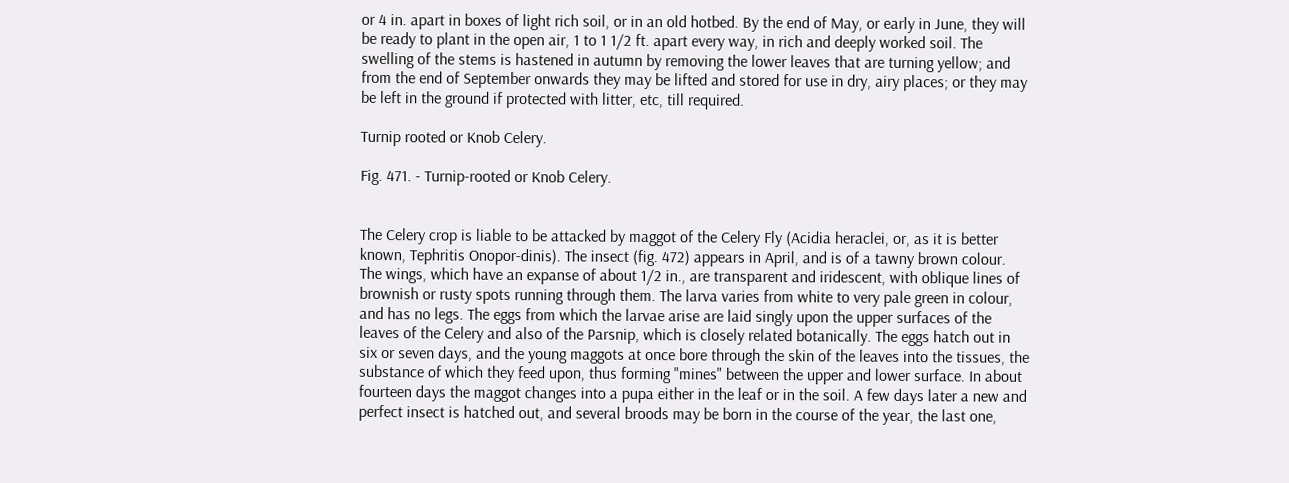or 4 in. apart in boxes of light rich soil, or in an old hotbed. By the end of May, or early in June, they will be ready to plant in the open air, 1 to 1 1/2 ft. apart every way, in rich and deeply worked soil. The swelling of the stems is hastened in autumn by removing the lower leaves that are turning yellow; and from the end of September onwards they may be lifted and stored for use in dry, airy places; or they may be left in the ground if protected with litter, etc, till required.

Turnip rooted or Knob Celery.

Fig. 471. - Turnip-rooted or Knob Celery.


The Celery crop is liable to be attacked by maggot of the Celery Fly (Acidia heraclei, or, as it is better known, Tephritis Onopor-dinis). The insect (fig. 472) appears in April, and is of a tawny brown colour. The wings, which have an expanse of about 1/2 in., are transparent and iridescent, with oblique lines of brownish or rusty spots running through them. The larva varies from white to very pale green in colour, and has no legs. The eggs from which the larvae arise are laid singly upon the upper surfaces of the leaves of the Celery and also of the Parsnip, which is closely related botanically. The eggs hatch out in six or seven days, and the young maggots at once bore through the skin of the leaves into the tissues, the substance of which they feed upon, thus forming "mines" between the upper and lower surface. In about fourteen days the maggot changes into a pupa either in the leaf or in the soil. A few days later a new and perfect insect is hatched out, and several broods may be born in the course of the year, the last one,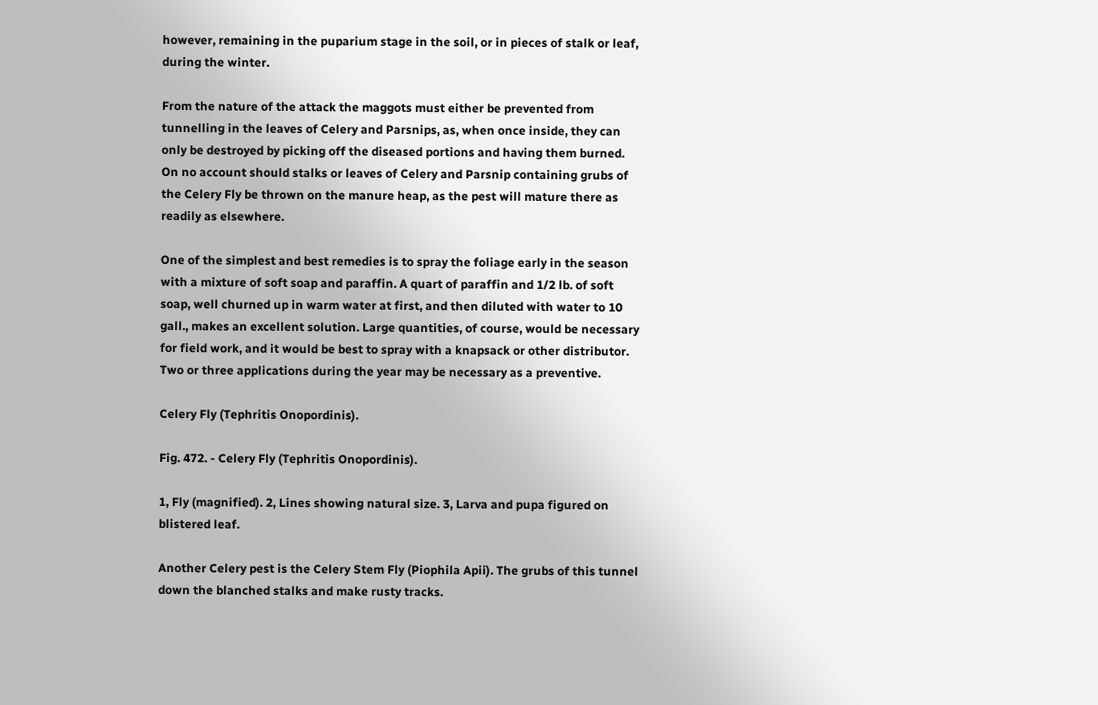however, remaining in the puparium stage in the soil, or in pieces of stalk or leaf, during the winter.

From the nature of the attack the maggots must either be prevented from tunnelling in the leaves of Celery and Parsnips, as, when once inside, they can only be destroyed by picking off the diseased portions and having them burned. On no account should stalks or leaves of Celery and Parsnip containing grubs of the Celery Fly be thrown on the manure heap, as the pest will mature there as readily as elsewhere.

One of the simplest and best remedies is to spray the foliage early in the season with a mixture of soft soap and paraffin. A quart of paraffin and 1/2 lb. of soft soap, well churned up in warm water at first, and then diluted with water to 10 gall., makes an excellent solution. Large quantities, of course, would be necessary for field work, and it would be best to spray with a knapsack or other distributor. Two or three applications during the year may be necessary as a preventive.

Celery Fly (Tephritis Onopordinis).

Fig. 472. - Celery Fly (Tephritis Onopordinis).

1, Fly (magnified). 2, Lines showing natural size. 3, Larva and pupa figured on blistered leaf.

Another Celery pest is the Celery Stem Fly (Piophila Apii). The grubs of this tunnel down the blanched stalks and make rusty tracks.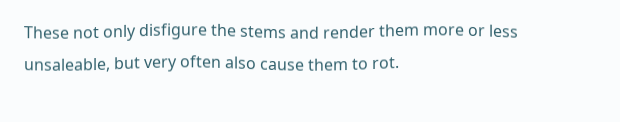These not only disfigure the stems and render them more or less unsaleable, but very often also cause them to rot.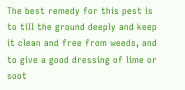The best remedy for this pest is to till the ground deeply and keep it clean and free from weeds, and to give a good dressing of lime or soot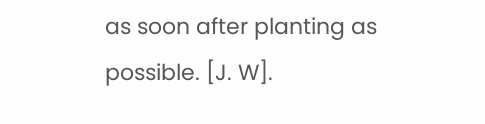as soon after planting as possible. [J. W].